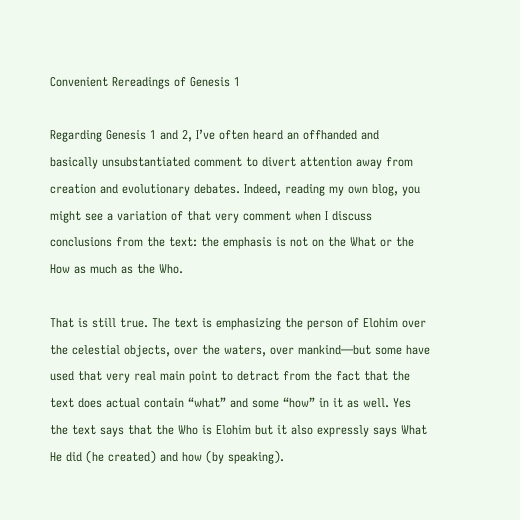Convenient Rereadings of Genesis 1

Regarding Genesis 1 and 2, I’ve often heard an offhanded and basically unsubstantiated comment to divert attention away from creation and evolutionary debates. Indeed, reading my own blog, you might see a variation of that very comment when I discuss conclusions from the text: the emphasis is not on the What or the How as much as the Who.

That is still true. The text is emphasizing the person of Elohim over the celestial objects, over the waters, over mankind—but some have used that very real main point to detract from the fact that the text does actual contain “what” and some “how” in it as well. Yes the text says that the Who is Elohim but it also expressly says What He did (he created) and how (by speaking).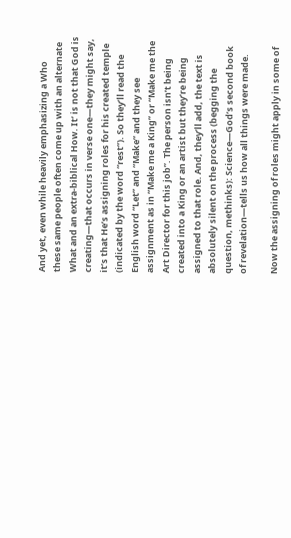And yet, even while heavily emphasizing a Who these same people often come up with an alternate What and an extra-biblical How. It’ is not that God is creating—that occurs in verse one—they might say, it’s that He’s assigning roles for his created temple (indicated by the word “rest”). So they’ll read the English word “Let” and “Make” and they see assignment as in “Make me a King” or “Make me the Art Director for this job”. The person isn’t being created into a King or an artist but they’re being assigned to that role. And, they’ll add, the text is absolutely silent on the process (begging the question, methinks): Science—God’s second book of revelation—tells us how all things were made.

Now the assigning of roles might apply in some of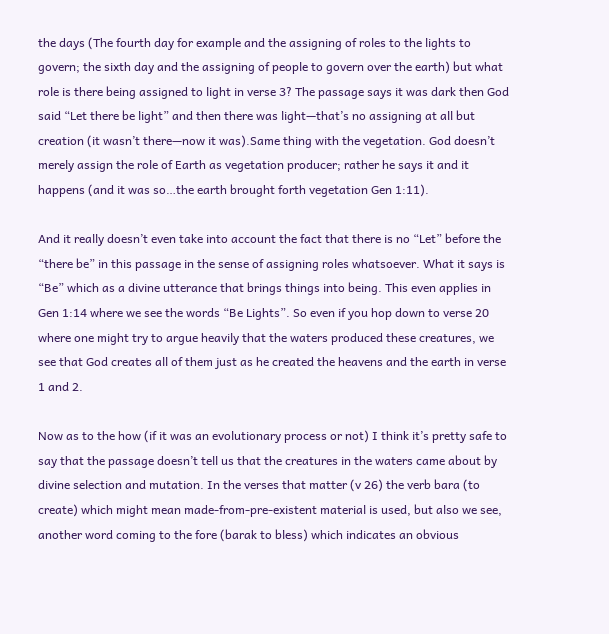the days (The fourth day for example and the assigning of roles to the lights to govern; the sixth day and the assigning of people to govern over the earth) but what role is there being assigned to light in verse 3? The passage says it was dark then God said “Let there be light” and then there was light—that’s no assigning at all but creation (it wasn’t there—now it was).Same thing with the vegetation. God doesn’t merely assign the role of Earth as vegetation producer; rather he says it and it happens (and it was so…the earth brought forth vegetation Gen 1:11).

And it really doesn’t even take into account the fact that there is no “Let” before the “there be” in this passage in the sense of assigning roles whatsoever. What it says is “Be” which as a divine utterance that brings things into being. This even applies in Gen 1:14 where we see the words “Be Lights”. So even if you hop down to verse 20 where one might try to argue heavily that the waters produced these creatures, we see that God creates all of them just as he created the heavens and the earth in verse 1 and 2.

Now as to the how (if it was an evolutionary process or not) I think it’s pretty safe to say that the passage doesn’t tell us that the creatures in the waters came about by divine selection and mutation. In the verses that matter (v 26) the verb bara (to create) which might mean made-from-pre-existent material is used, but also we see, another word coming to the fore (barak to bless) which indicates an obvious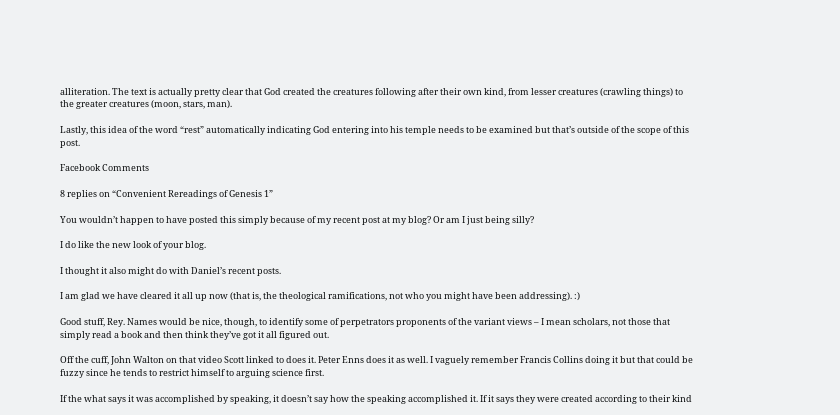alliteration. The text is actually pretty clear that God created the creatures following after their own kind, from lesser creatures (crawling things) to the greater creatures (moon, stars, man).

Lastly, this idea of the word “rest” automatically indicating God entering into his temple needs to be examined but that’s outside of the scope of this post.

Facebook Comments

8 replies on “Convenient Rereadings of Genesis 1”

You wouldn’t happen to have posted this simply because of my recent post at my blog? Or am I just being silly?

I do like the new look of your blog.

I thought it also might do with Daniel’s recent posts.

I am glad we have cleared it all up now (that is, the theological ramifications, not who you might have been addressing). :)

Good stuff, Rey. Names would be nice, though, to identify some of perpetrators proponents of the variant views – I mean scholars, not those that simply read a book and then think they’ve got it all figured out.

Off the cuff, John Walton on that video Scott linked to does it. Peter Enns does it as well. I vaguely remember Francis Collins doing it but that could be fuzzy since he tends to restrict himself to arguing science first.

If the what says it was accomplished by speaking, it doesn’t say how the speaking accomplished it. If it says they were created according to their kind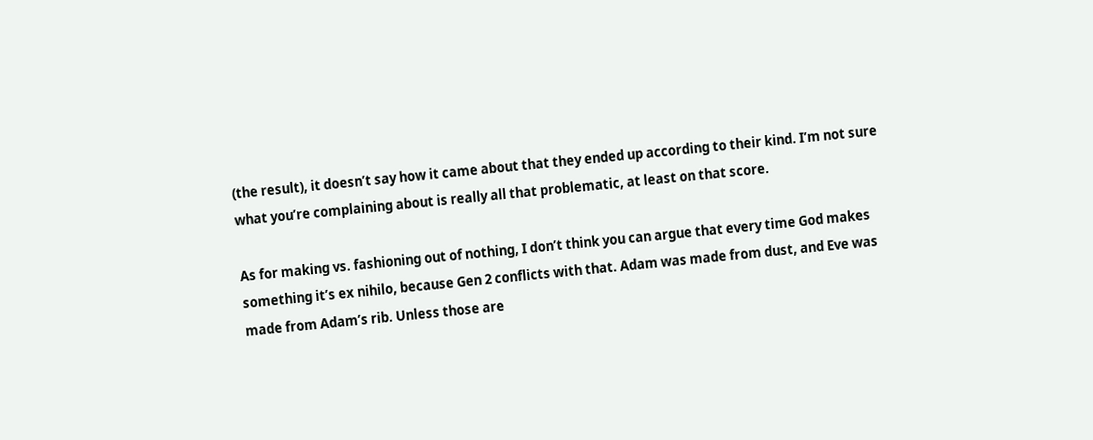(the result), it doesn’t say how it came about that they ended up according to their kind. I’m not sure what you’re complaining about is really all that problematic, at least on that score.

As for making vs. fashioning out of nothing, I don’t think you can argue that every time God makes something it’s ex nihilo, because Gen 2 conflicts with that. Adam was made from dust, and Eve was made from Adam’s rib. Unless those are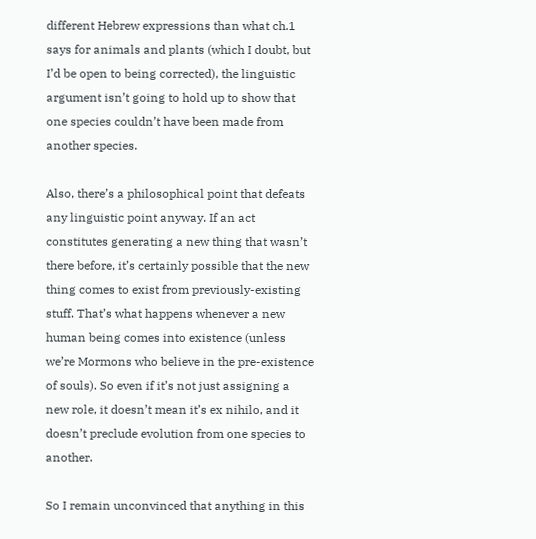different Hebrew expressions than what ch.1 says for animals and plants (which I doubt, but I’d be open to being corrected), the linguistic argument isn’t going to hold up to show that one species couldn’t have been made from another species.

Also, there’s a philosophical point that defeats any linguistic point anyway. If an act constitutes generating a new thing that wasn’t there before, it’s certainly possible that the new thing comes to exist from previously-existing stuff. That’s what happens whenever a new human being comes into existence (unless we’re Mormons who believe in the pre-existence of souls). So even if it’s not just assigning a new role, it doesn’t mean it’s ex nihilo, and it doesn’t preclude evolution from one species to another.

So I remain unconvinced that anything in this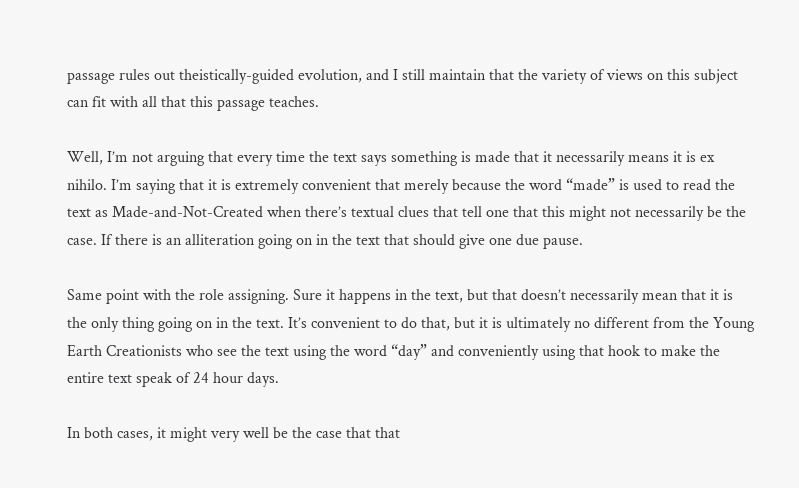passage rules out theistically-guided evolution, and I still maintain that the variety of views on this subject can fit with all that this passage teaches.

Well, I’m not arguing that every time the text says something is made that it necessarily means it is ex nihilo. I’m saying that it is extremely convenient that merely because the word “made” is used to read the text as Made-and-Not-Created when there’s textual clues that tell one that this might not necessarily be the case. If there is an alliteration going on in the text that should give one due pause.

Same point with the role assigning. Sure it happens in the text, but that doesn’t necessarily mean that it is the only thing going on in the text. It’s convenient to do that, but it is ultimately no different from the Young Earth Creationists who see the text using the word “day” and conveniently using that hook to make the entire text speak of 24 hour days.

In both cases, it might very well be the case that that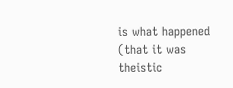is what happened (that it was theistic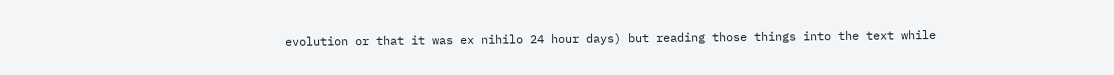evolution or that it was ex nihilo 24 hour days) but reading those things into the text while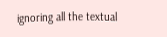ignoring all the textual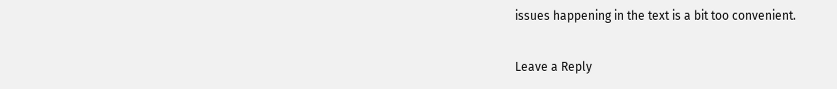issues happening in the text is a bit too convenient.

Leave a Reply